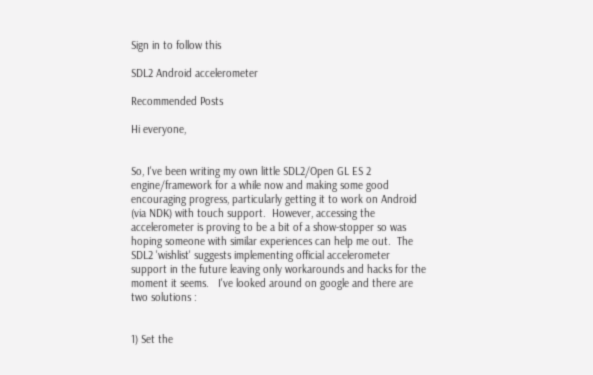Sign in to follow this

SDL2 Android accelerometer

Recommended Posts

Hi everyone,


So, I've been writing my own little SDL2/Open GL ES 2 engine/framework for a while now and making some good encouraging progress, particularly getting it to work on Android (via NDK) with touch support.  However, accessing the accelerometer is proving to be a bit of a show-stopper so was hoping someone with similar experiences can help me out.  The SDL2 'wishlist' suggests implementing official accelerometer support in the future leaving only workarounds and hacks for the moment it seems.   I've looked around on google and there are two solutions :


1) Set the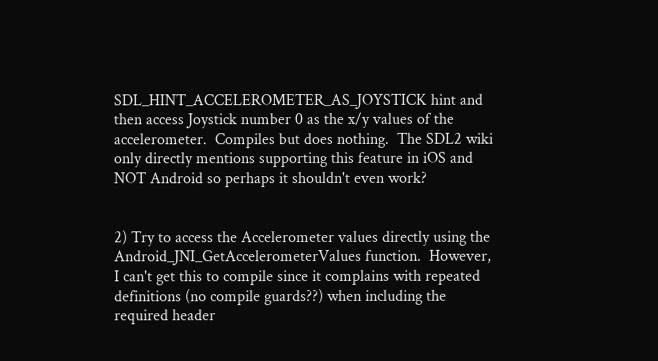SDL_HINT_ACCELEROMETER_AS_JOYSTICK hint and then access Joystick number 0 as the x/y values of the accelerometer.  Compiles but does nothing.  The SDL2 wiki only directly mentions supporting this feature in iOS and NOT Android so perhaps it shouldn't even work?


2) Try to access the Accelerometer values directly using the Android_JNI_GetAccelerometerValues function.  However, I can't get this to compile since it complains with repeated definitions (no compile guards??) when including the required header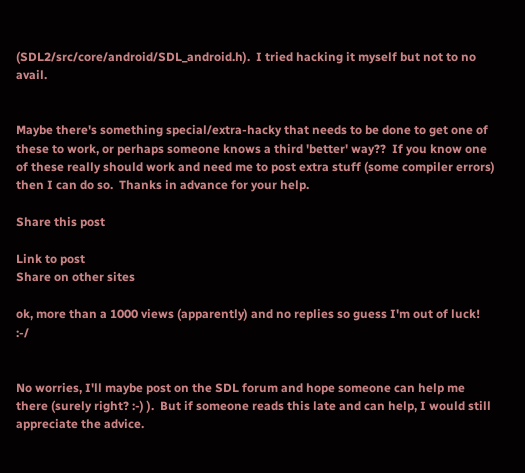(SDL2/src/core/android/SDL_android.h).  I tried hacking it myself but not to no avail.


Maybe there's something special/extra-hacky that needs to be done to get one of these to work, or perhaps someone knows a third 'better' way??  If you know one of these really should work and need me to post extra stuff (some compiler errors) then I can do so.  Thanks in advance for your help.

Share this post

Link to post
Share on other sites

ok, more than a 1000 views (apparently) and no replies so guess I'm out of luck!  :-/


No worries, I'll maybe post on the SDL forum and hope someone can help me there (surely right? :-) ).  But if someone reads this late and can help, I would still appreciate the advice.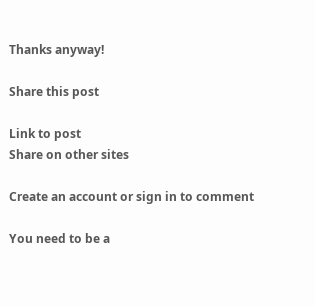Thanks anyway!

Share this post

Link to post
Share on other sites

Create an account or sign in to comment

You need to be a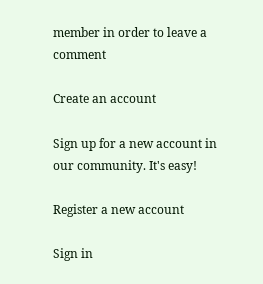member in order to leave a comment

Create an account

Sign up for a new account in our community. It's easy!

Register a new account

Sign in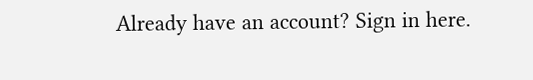Already have an account? Sign in here.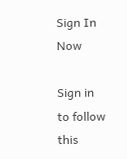Sign In Now

Sign in to follow this